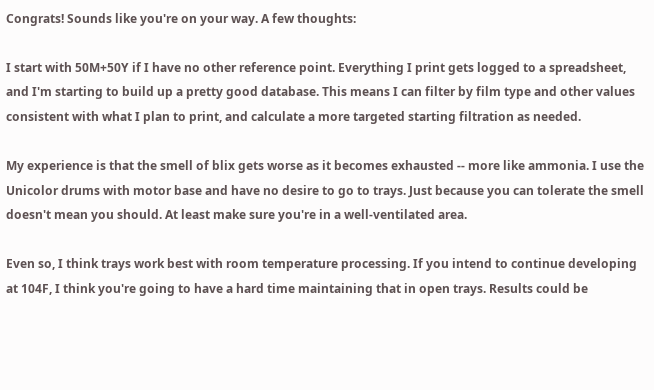Congrats! Sounds like you're on your way. A few thoughts:

I start with 50M+50Y if I have no other reference point. Everything I print gets logged to a spreadsheet, and I'm starting to build up a pretty good database. This means I can filter by film type and other values consistent with what I plan to print, and calculate a more targeted starting filtration as needed.

My experience is that the smell of blix gets worse as it becomes exhausted -- more like ammonia. I use the Unicolor drums with motor base and have no desire to go to trays. Just because you can tolerate the smell doesn't mean you should. At least make sure you're in a well-ventilated area.

Even so, I think trays work best with room temperature processing. If you intend to continue developing at 104F, I think you're going to have a hard time maintaining that in open trays. Results could be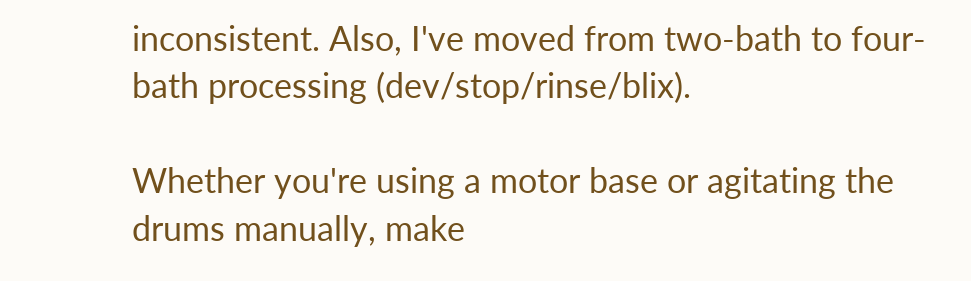inconsistent. Also, I've moved from two-bath to four-bath processing (dev/stop/rinse/blix).

Whether you're using a motor base or agitating the drums manually, make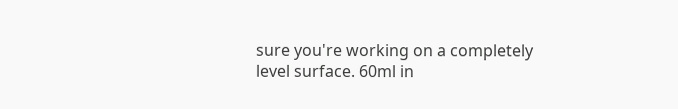sure you're working on a completely level surface. 60ml in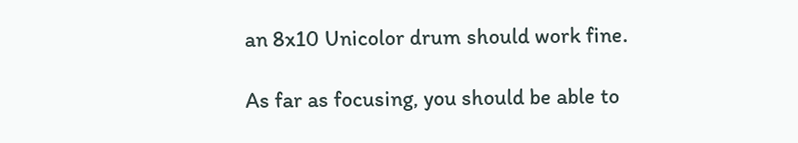an 8x10 Unicolor drum should work fine.

As far as focusing, you should be able to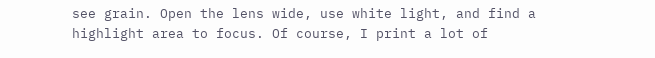see grain. Open the lens wide, use white light, and find a highlight area to focus. Of course, I print a lot of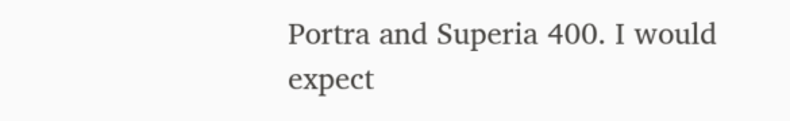Portra and Superia 400. I would expect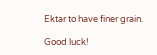Ektar to have finer grain.

Good luck!